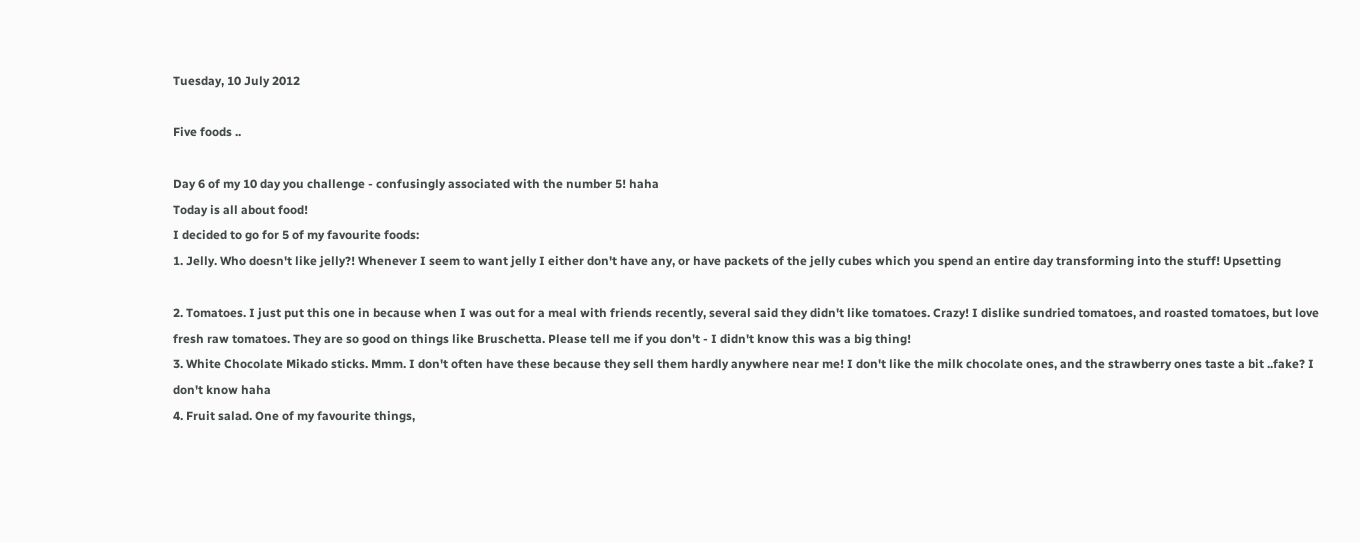Tuesday, 10 July 2012

Five foods ..

Day 6 of my 10 day you challenge - confusingly associated with the number 5! haha
Today is all about food!
I decided to go for 5 of my favourite foods:
1. Jelly. Who doesn't like jelly?! Whenever I seem to want jelly I either don't have any, or have packets of the jelly cubes which you spend an entire day transforming into the stuff! Upsetting

2. Tomatoes. I just put this one in because when I was out for a meal with friends recently, several said they didn't like tomatoes. Crazy! I dislike sundried tomatoes, and roasted tomatoes, but love fresh raw tomatoes. They are so good on things like Bruschetta. Please tell me if you don't - I didn't know this was a big thing!
3. White Chocolate Mikado sticks. Mmm. I don't often have these because they sell them hardly anywhere near me! I don't like the milk chocolate ones, and the strawberry ones taste a bit ..fake? I don't know haha
4. Fruit salad. One of my favourite things,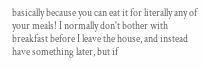basically because you can eat it for literally any of your meals! I normally don't bother with breakfast before I leave the house, and instead have something later, but if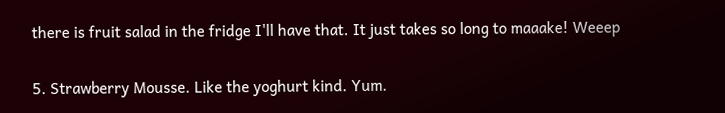there is fruit salad in the fridge I'll have that. It just takes so long to maaake! Weeep

5. Strawberry Mousse. Like the yoghurt kind. Yum.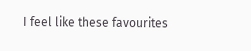I feel like these favourites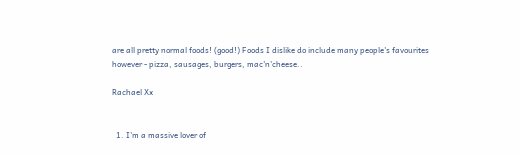are all pretty normal foods! (good!) Foods I dislike do include many people's favourites however - pizza, sausages, burgers, mac'n'cheese..

Rachael Xx


  1. I'm a massive lover of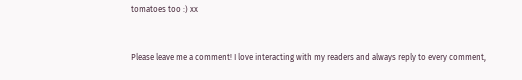tomatoes too :) xx



Please leave me a comment! I love interacting with my readers and always reply to every comment,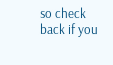so check back if you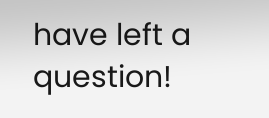have left a question!